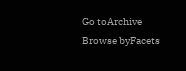Go toArchive
Browse byFacets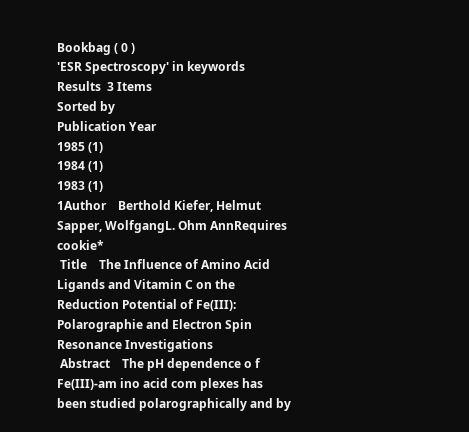Bookbag ( 0 )
'ESR Spectroscopy' in keywords
Results  3 Items
Sorted by
Publication Year
1985 (1)
1984 (1)
1983 (1)
1Author    Berthold Kiefer, Helmut Sapper, WolfgangL. Ohm AnnRequires cookie*
 Title    The Influence of Amino Acid Ligands and Vitamin C on the Reduction Potential of Fe(III): Polarographie and Electron Spin Resonance Investigations
 Abstract    The pH dependence o f Fe(III)-am ino acid com plexes has been studied polarographically and by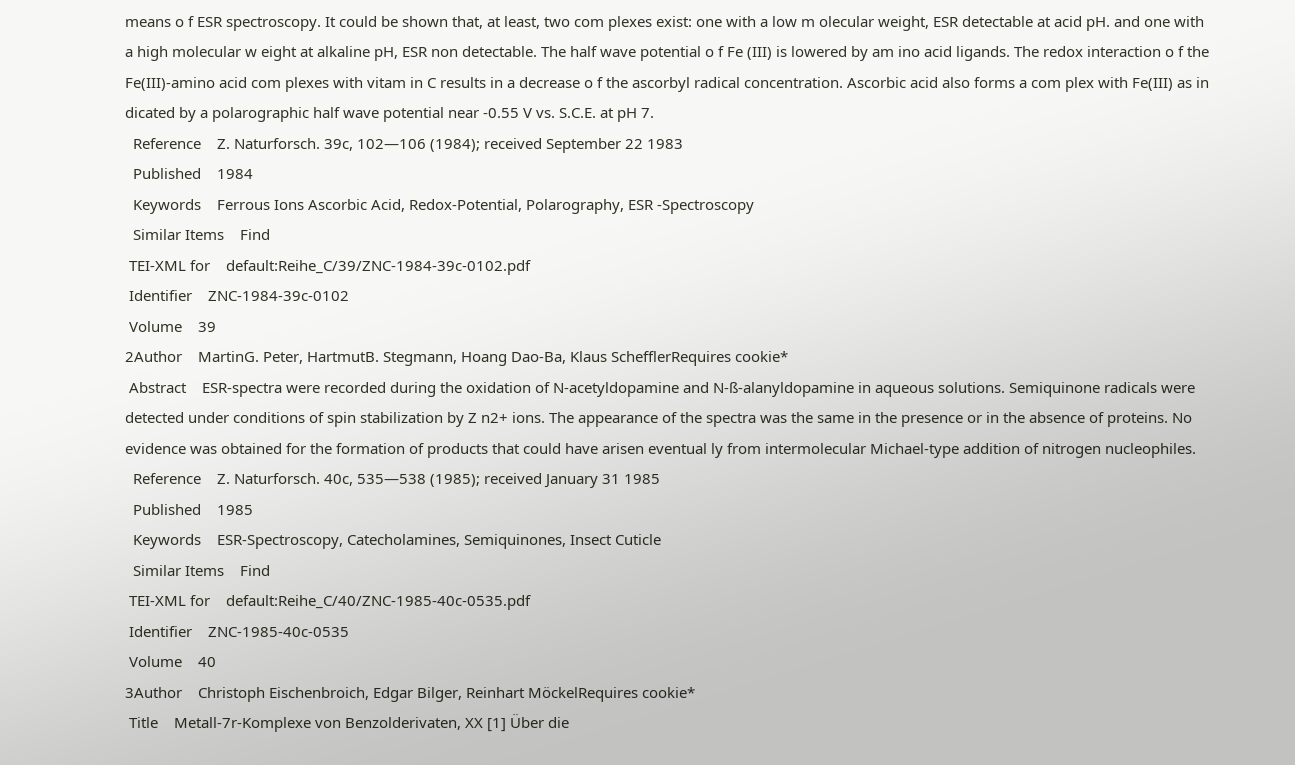means o f ESR spectroscopy. It could be shown that, at least, two com plexes exist: one with a low m olecular weight, ESR detectable at acid pH. and one with a high molecular w eight at alkaline pH, ESR non detectable. The half wave potential o f Fe (III) is lowered by am ino acid ligands. The redox interaction o f the Fe(III)-amino acid com plexes with vitam in C results in a decrease o f the ascorbyl radical concentration. Ascorbic acid also forms a com plex with Fe(III) as in dicated by a polarographic half wave potential near -0.55 V vs. S.C.E. at pH 7.
  Reference    Z. Naturforsch. 39c, 102—106 (1984); received September 22 1983
  Published    1984
  Keywords    Ferrous Ions Ascorbic Acid, Redox-Potential, Polarography, ESR -Spectroscopy
  Similar Items    Find
 TEI-XML for    default:Reihe_C/39/ZNC-1984-39c-0102.pdf
 Identifier    ZNC-1984-39c-0102
 Volume    39
2Author    MartinG. Peter, HartmutB. Stegmann, Hoang Dao-Ba, Klaus SchefflerRequires cookie*
 Abstract    ESR-spectra were recorded during the oxidation of N-acetyldopamine and N-ß-alanyldopamine in aqueous solutions. Semiquinone radicals were detected under conditions of spin stabilization by Z n2+ ions. The appearance of the spectra was the same in the presence or in the absence of proteins. No evidence was obtained for the formation of products that could have arisen eventual ly from intermolecular Michael-type addition of nitrogen nucleophiles.
  Reference    Z. Naturforsch. 40c, 535—538 (1985); received January 31 1985
  Published    1985
  Keywords    ESR-Spectroscopy, Catecholamines, Semiquinones, Insect Cuticle
  Similar Items    Find
 TEI-XML for    default:Reihe_C/40/ZNC-1985-40c-0535.pdf
 Identifier    ZNC-1985-40c-0535
 Volume    40
3Author    Christoph Eischenbroich, Edgar Bilger, Reinhart MöckelRequires cookie*
 Title    Metall-7r-Komplexe von Benzolderivaten, XX [1] Über die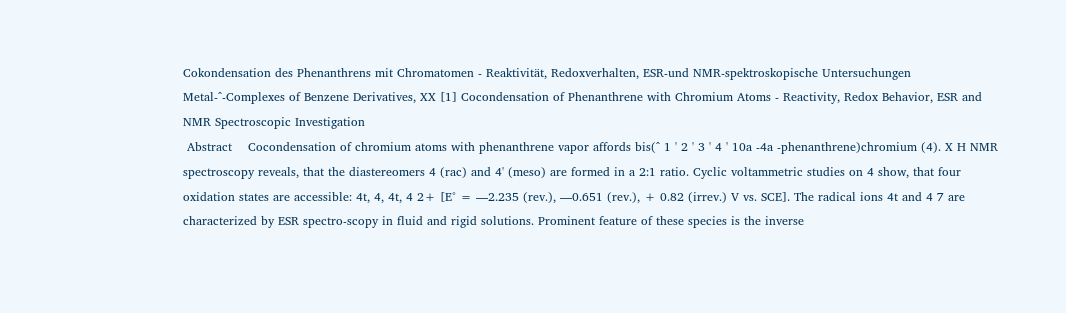Cokondensation des Phenanthrens mit Chromatomen - Reaktivität, Redoxverhalten, ESR-und NMR-spektroskopische Untersuchungen Metal-^-Complexes of Benzene Derivatives, XX [1] Cocondensation of Phenanthrene with Chromium Atoms - Reactivity, Redox Behavior, ESR and NMR Spectroscopic Investigation
 Abstract    Cocondensation of chromium atoms with phenanthrene vapor affords bis(^ 1 ' 2 ' 3 ' 4 ' 10a -4a -phenanthrene)chromium (4). X H NMR spectroscopy reveals, that the diastereomers 4 (rac) and 4' (meso) are formed in a 2:1 ratio. Cyclic voltammetric studies on 4 show, that four oxidation states are accessible: 4t, 4, 4t, 4 2+ [E° = —2.235 (rev.), —0.651 (rev.), + 0.82 (irrev.) V vs. SCE]. The radical ions 4t and 4 7 are characterized by ESR spectro-scopy in fluid and rigid solutions. Prominent feature of these species is the inverse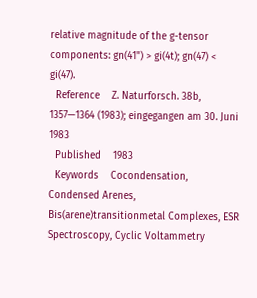relative magnitude of the g-tensor components: gn(41") > gi(4t); gn(47) < gi(47).
  Reference    Z. Naturforsch. 38b, 1357—1364 (1983); eingegangen am 30. Juni 1983
  Published    1983
  Keywords    Cocondensation, Condensed Arenes, Bis(arene)transitionmetal Complexes, ESR Spectroscopy, Cyclic Voltammetry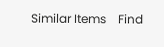Similar Items    Find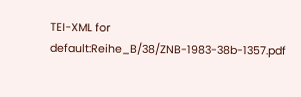TEI-XML for    default:Reihe_B/38/ZNB-1983-38b-1357.pdf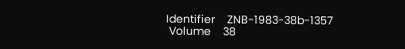Identifier    ZNB-1983-38b-1357
 Volume    38